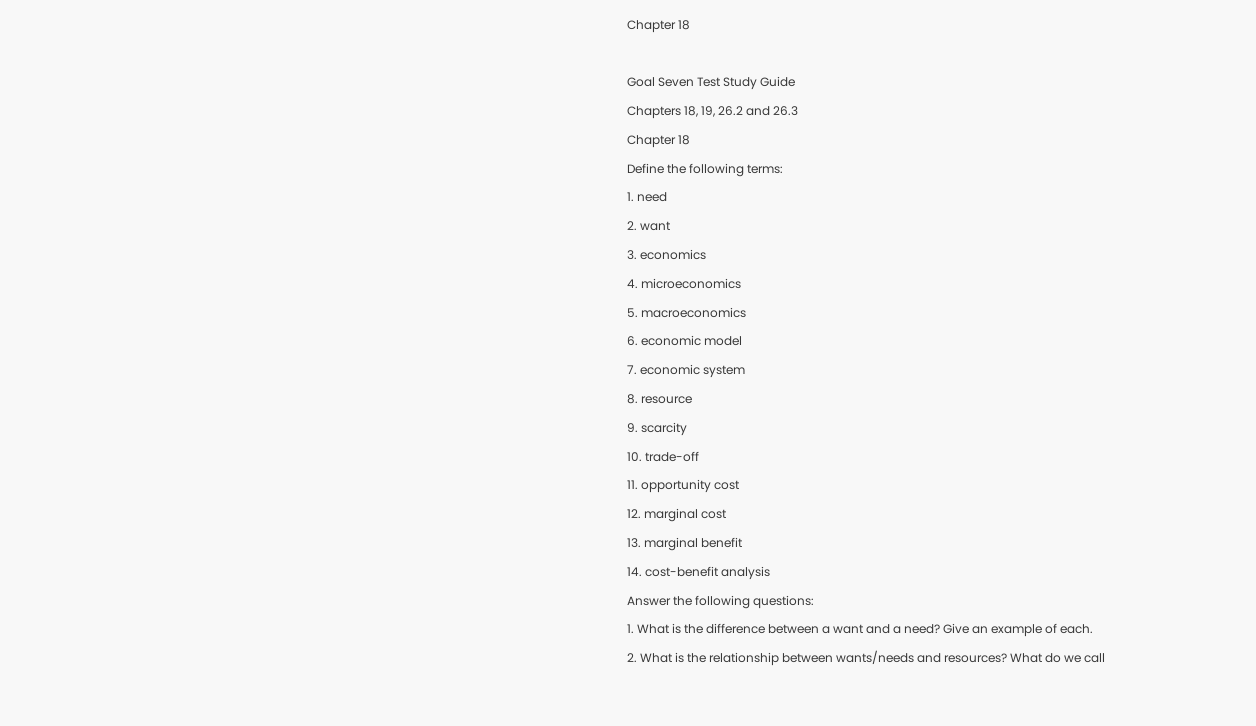Chapter 18

Goal Seven Test Study Guide
Chapters 18, 19, 26.2 and 26.3
Chapter 18
Define the following terms:
1. need
2. want
3. economics
4. microeconomics
5. macroeconomics
6. economic model
7. economic system
8. resource
9. scarcity
10. trade-off
11. opportunity cost
12. marginal cost
13. marginal benefit
14. cost-benefit analysis
Answer the following questions:
1. What is the difference between a want and a need? Give an example of each.
2. What is the relationship between wants/needs and resources? What do we call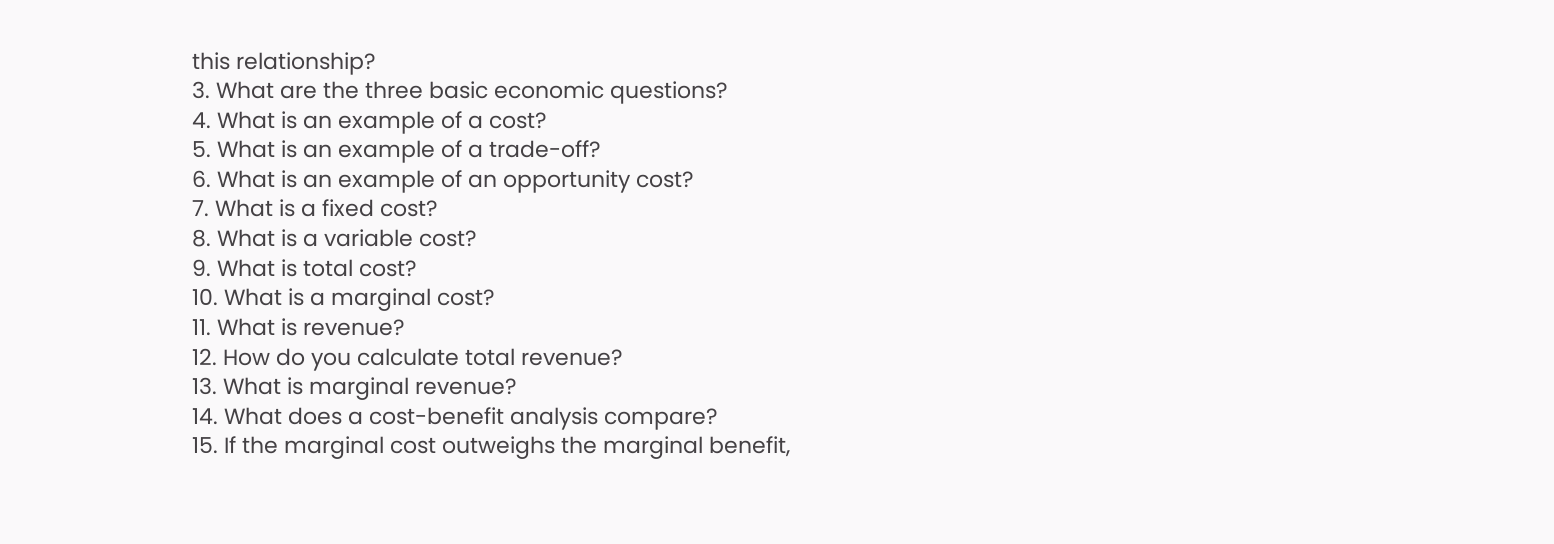this relationship?
3. What are the three basic economic questions?
4. What is an example of a cost?
5. What is an example of a trade-off?
6. What is an example of an opportunity cost?
7. What is a fixed cost?
8. What is a variable cost?
9. What is total cost?
10. What is a marginal cost?
11. What is revenue?
12. How do you calculate total revenue?
13. What is marginal revenue?
14. What does a cost-benefit analysis compare?
15. If the marginal cost outweighs the marginal benefit,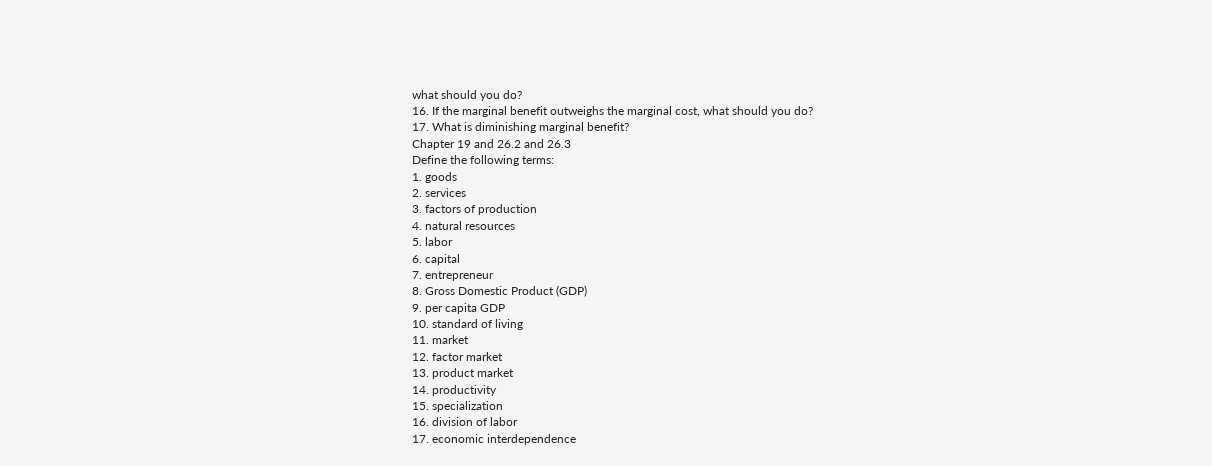what should you do?
16. If the marginal benefit outweighs the marginal cost, what should you do?
17. What is diminishing marginal benefit?
Chapter 19 and 26.2 and 26.3
Define the following terms:
1. goods
2. services
3. factors of production
4. natural resources
5. labor
6. capital
7. entrepreneur
8. Gross Domestic Product (GDP)
9. per capita GDP
10. standard of living
11. market
12. factor market
13. product market
14. productivity
15. specialization
16. division of labor
17. economic interdependence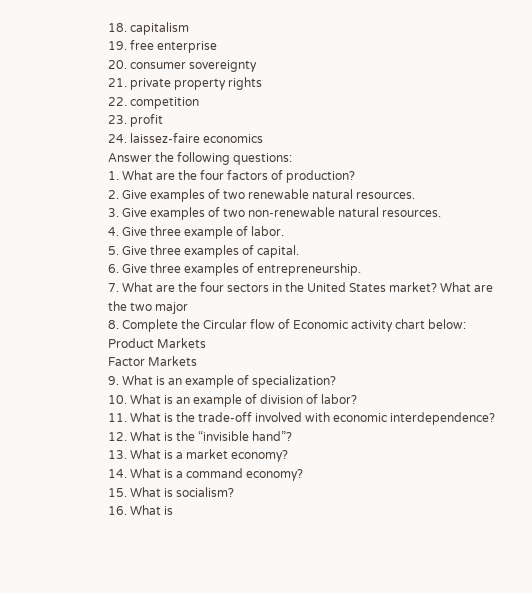18. capitalism
19. free enterprise
20. consumer sovereignty
21. private property rights
22. competition
23. profit
24. laissez-faire economics
Answer the following questions:
1. What are the four factors of production?
2. Give examples of two renewable natural resources.
3. Give examples of two non-renewable natural resources.
4. Give three example of labor.
5. Give three examples of capital.
6. Give three examples of entrepreneurship.
7. What are the four sectors in the United States market? What are the two major
8. Complete the Circular flow of Economic activity chart below:
Product Markets
Factor Markets
9. What is an example of specialization?
10. What is an example of division of labor?
11. What is the trade-off involved with economic interdependence?
12. What is the “invisible hand”?
13. What is a market economy?
14. What is a command economy?
15. What is socialism?
16. What is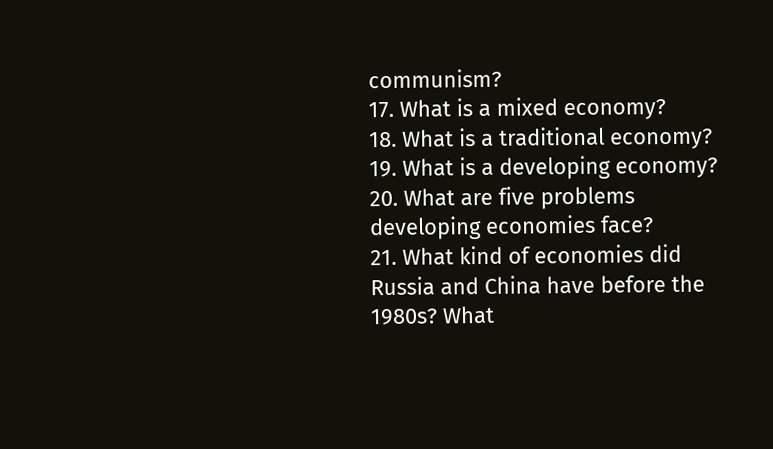communism?
17. What is a mixed economy?
18. What is a traditional economy?
19. What is a developing economy?
20. What are five problems developing economies face?
21. What kind of economies did Russia and China have before the 1980s? What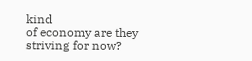kind
of economy are they striving for now?